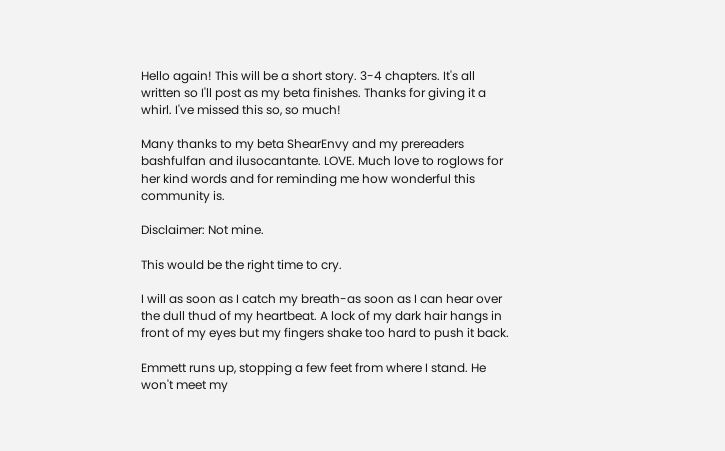Hello again! This will be a short story. 3-4 chapters. It's all written so I'll post as my beta finishes. Thanks for giving it a whirl. I've missed this so, so much!

Many thanks to my beta ShearEnvy and my prereaders bashfulfan and ilusocantante. LOVE. Much love to roglows for her kind words and for reminding me how wonderful this community is.

Disclaimer: Not mine.

This would be the right time to cry.

I will as soon as I catch my breath-as soon as I can hear over the dull thud of my heartbeat. A lock of my dark hair hangs in front of my eyes but my fingers shake too hard to push it back.

Emmett runs up, stopping a few feet from where I stand. He won't meet my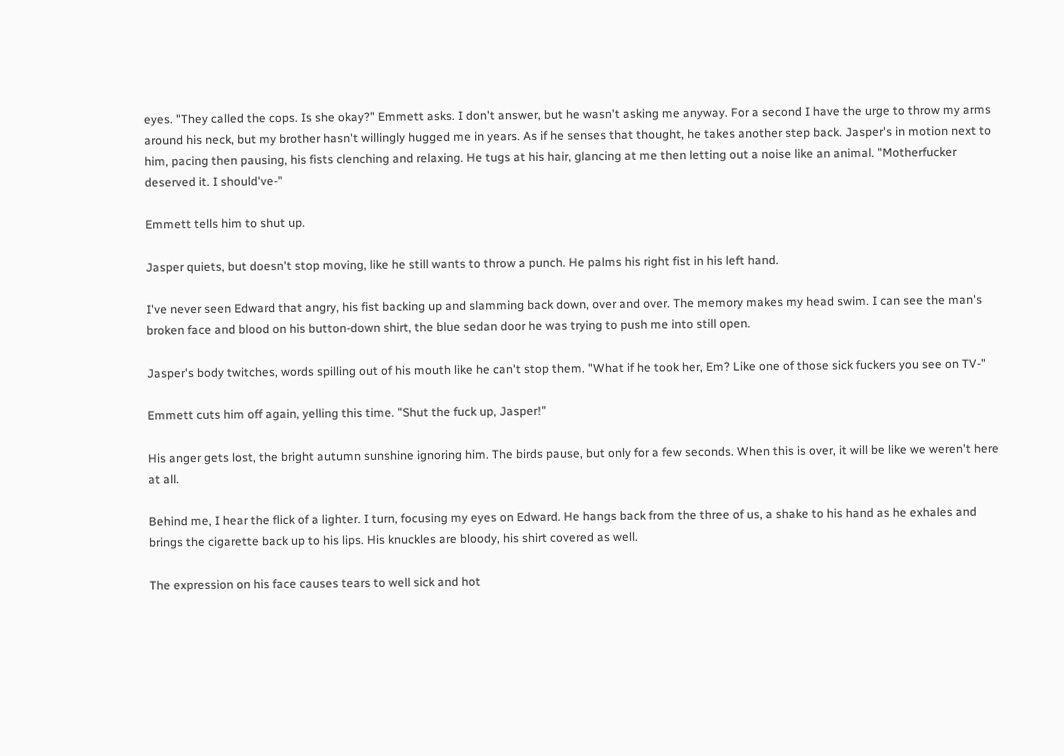eyes. "They called the cops. Is she okay?" Emmett asks. I don't answer, but he wasn't asking me anyway. For a second I have the urge to throw my arms around his neck, but my brother hasn't willingly hugged me in years. As if he senses that thought, he takes another step back. Jasper's in motion next to him, pacing then pausing, his fists clenching and relaxing. He tugs at his hair, glancing at me then letting out a noise like an animal. "Motherfucker deserved it. I should've-"

Emmett tells him to shut up.

Jasper quiets, but doesn't stop moving, like he still wants to throw a punch. He palms his right fist in his left hand.

I've never seen Edward that angry, his fist backing up and slamming back down, over and over. The memory makes my head swim. I can see the man's broken face and blood on his button-down shirt, the blue sedan door he was trying to push me into still open.

Jasper's body twitches, words spilling out of his mouth like he can't stop them. "What if he took her, Em? Like one of those sick fuckers you see on TV-"

Emmett cuts him off again, yelling this time. "Shut the fuck up, Jasper!"

His anger gets lost, the bright autumn sunshine ignoring him. The birds pause, but only for a few seconds. When this is over, it will be like we weren't here at all.

Behind me, I hear the flick of a lighter. I turn, focusing my eyes on Edward. He hangs back from the three of us, a shake to his hand as he exhales and brings the cigarette back up to his lips. His knuckles are bloody, his shirt covered as well.

The expression on his face causes tears to well sick and hot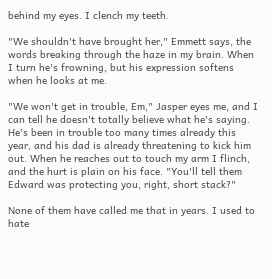behind my eyes. I clench my teeth.

"We shouldn't have brought her," Emmett says, the words breaking through the haze in my brain. When I turn he's frowning, but his expression softens when he looks at me.

"We won't get in trouble, Em," Jasper eyes me, and I can tell he doesn't totally believe what he's saying. He's been in trouble too many times already this year, and his dad is already threatening to kick him out. When he reaches out to touch my arm I flinch, and the hurt is plain on his face. "You'll tell them Edward was protecting you, right, short stack?"

None of them have called me that in years. I used to hate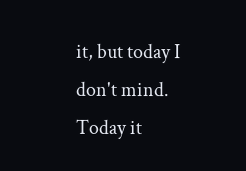it, but today I don't mind. Today it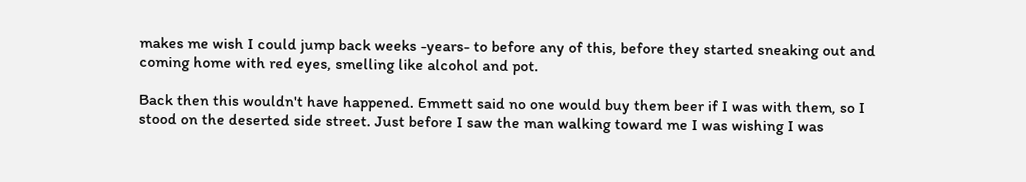makes me wish I could jump back weeks -years- to before any of this, before they started sneaking out and coming home with red eyes, smelling like alcohol and pot.

Back then this wouldn't have happened. Emmett said no one would buy them beer if I was with them, so I stood on the deserted side street. Just before I saw the man walking toward me I was wishing I was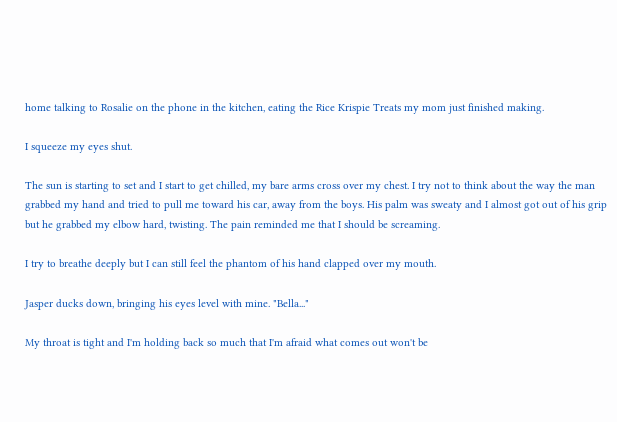home talking to Rosalie on the phone in the kitchen, eating the Rice Krispie Treats my mom just finished making.

I squeeze my eyes shut.

The sun is starting to set and I start to get chilled, my bare arms cross over my chest. I try not to think about the way the man grabbed my hand and tried to pull me toward his car, away from the boys. His palm was sweaty and I almost got out of his grip but he grabbed my elbow hard, twisting. The pain reminded me that I should be screaming.

I try to breathe deeply but I can still feel the phantom of his hand clapped over my mouth.

Jasper ducks down, bringing his eyes level with mine. "Bella..."

My throat is tight and I'm holding back so much that I'm afraid what comes out won't be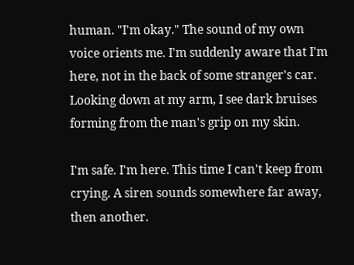human. "I'm okay." The sound of my own voice orients me. I'm suddenly aware that I'm here, not in the back of some stranger's car. Looking down at my arm, I see dark bruises forming from the man's grip on my skin.

I'm safe. I'm here. This time I can't keep from crying. A siren sounds somewhere far away, then another.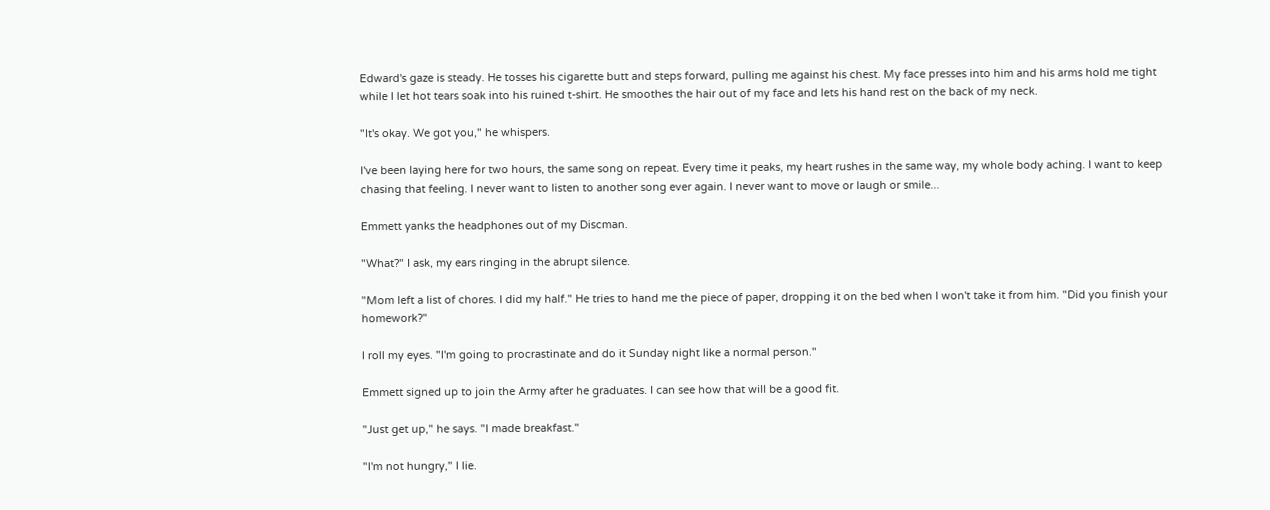Edward's gaze is steady. He tosses his cigarette butt and steps forward, pulling me against his chest. My face presses into him and his arms hold me tight while I let hot tears soak into his ruined t-shirt. He smoothes the hair out of my face and lets his hand rest on the back of my neck.

"It's okay. We got you," he whispers.

I've been laying here for two hours, the same song on repeat. Every time it peaks, my heart rushes in the same way, my whole body aching. I want to keep chasing that feeling. I never want to listen to another song ever again. I never want to move or laugh or smile...

Emmett yanks the headphones out of my Discman.

"What?" I ask, my ears ringing in the abrupt silence.

"Mom left a list of chores. I did my half." He tries to hand me the piece of paper, dropping it on the bed when I won't take it from him. "Did you finish your homework?"

I roll my eyes. "I'm going to procrastinate and do it Sunday night like a normal person."

Emmett signed up to join the Army after he graduates. I can see how that will be a good fit.

"Just get up," he says. "I made breakfast."

"I'm not hungry," I lie.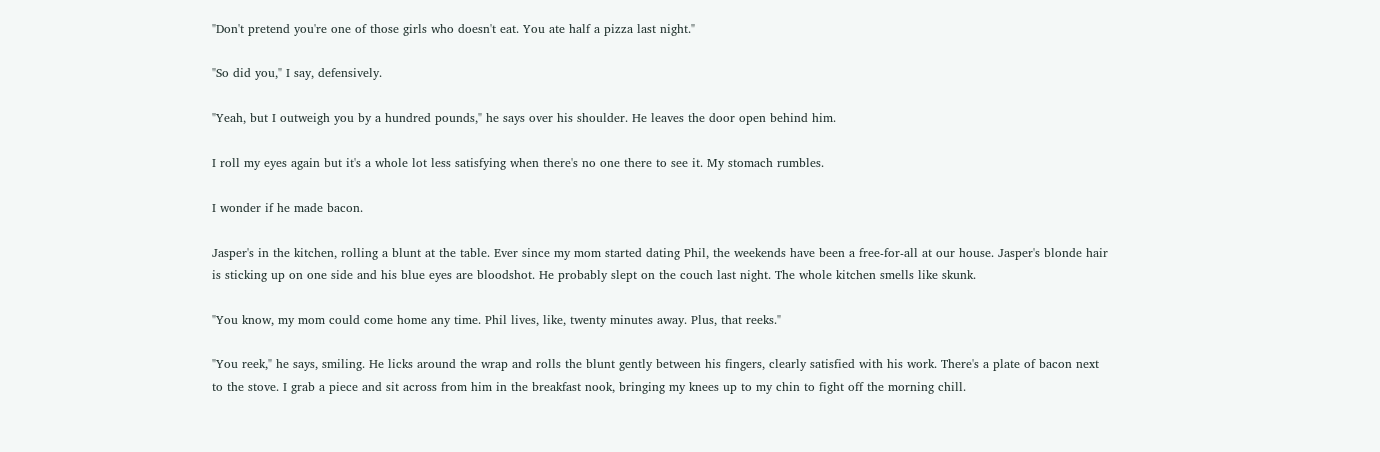"Don't pretend you're one of those girls who doesn't eat. You ate half a pizza last night."

"So did you," I say, defensively.

"Yeah, but I outweigh you by a hundred pounds," he says over his shoulder. He leaves the door open behind him.

I roll my eyes again but it's a whole lot less satisfying when there's no one there to see it. My stomach rumbles.

I wonder if he made bacon.

Jasper's in the kitchen, rolling a blunt at the table. Ever since my mom started dating Phil, the weekends have been a free-for-all at our house. Jasper's blonde hair is sticking up on one side and his blue eyes are bloodshot. He probably slept on the couch last night. The whole kitchen smells like skunk.

"You know, my mom could come home any time. Phil lives, like, twenty minutes away. Plus, that reeks."

"You reek," he says, smiling. He licks around the wrap and rolls the blunt gently between his fingers, clearly satisfied with his work. There's a plate of bacon next to the stove. I grab a piece and sit across from him in the breakfast nook, bringing my knees up to my chin to fight off the morning chill.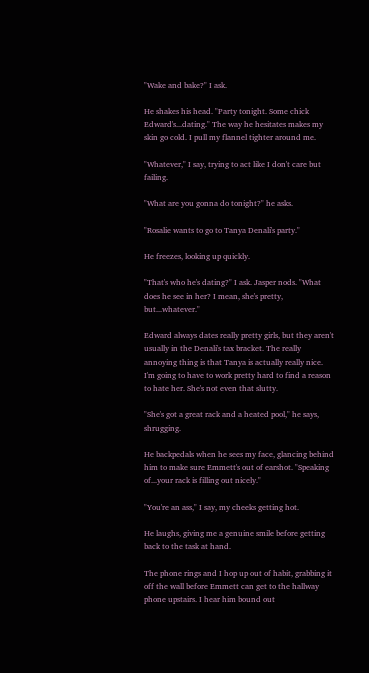"Wake and bake?" I ask.

He shakes his head. "Party tonight. Some chick Edward's...dating." The way he hesitates makes my skin go cold. I pull my flannel tighter around me.

"Whatever," I say, trying to act like I don't care but failing.

"What are you gonna do tonight?" he asks.

"Rosalie wants to go to Tanya Denali's party."

He freezes, looking up quickly.

"That's who he's dating?" I ask. Jasper nods. "What does he see in her? I mean, she's pretty, but...whatever."

Edward always dates really pretty girls, but they aren't usually in the Denali's tax bracket. The really annoying thing is that Tanya is actually really nice. I'm going to have to work pretty hard to find a reason to hate her. She's not even that slutty.

"She's got a great rack and a heated pool," he says, shrugging.

He backpedals when he sees my face, glancing behind him to make sure Emmett's out of earshot. "Speaking of...your rack is filling out nicely."

"You're an ass," I say, my cheeks getting hot.

He laughs, giving me a genuine smile before getting back to the task at hand.

The phone rings and I hop up out of habit, grabbing it off the wall before Emmett can get to the hallway phone upstairs. I hear him bound out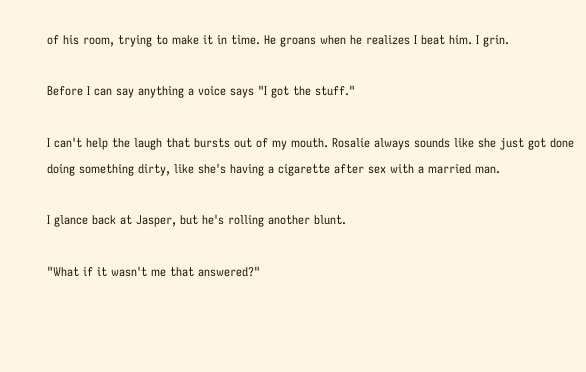of his room, trying to make it in time. He groans when he realizes I beat him. I grin.

Before I can say anything a voice says "I got the stuff."

I can't help the laugh that bursts out of my mouth. Rosalie always sounds like she just got done doing something dirty, like she's having a cigarette after sex with a married man.

I glance back at Jasper, but he's rolling another blunt.

"What if it wasn't me that answered?"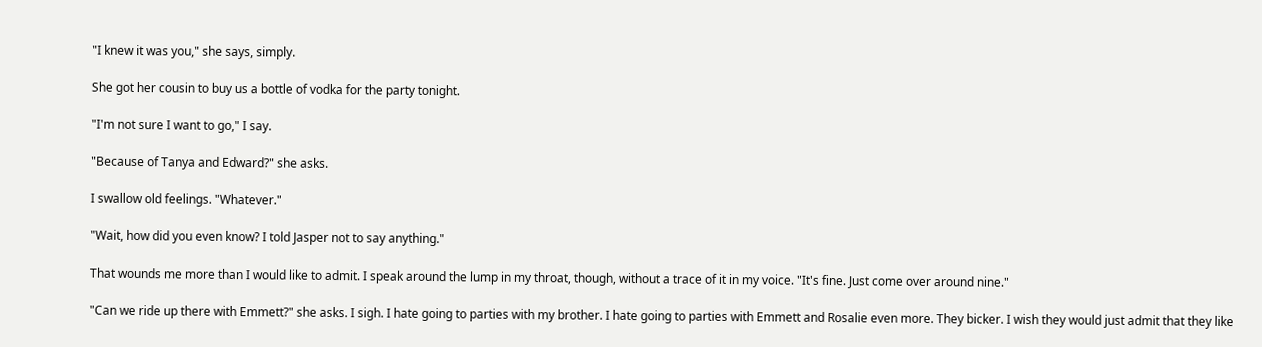"I knew it was you," she says, simply.

She got her cousin to buy us a bottle of vodka for the party tonight.

"I'm not sure I want to go," I say.

"Because of Tanya and Edward?" she asks.

I swallow old feelings. "Whatever."

"Wait, how did you even know? I told Jasper not to say anything."

That wounds me more than I would like to admit. I speak around the lump in my throat, though, without a trace of it in my voice. "It's fine. Just come over around nine."

"Can we ride up there with Emmett?" she asks. I sigh. I hate going to parties with my brother. I hate going to parties with Emmett and Rosalie even more. They bicker. I wish they would just admit that they like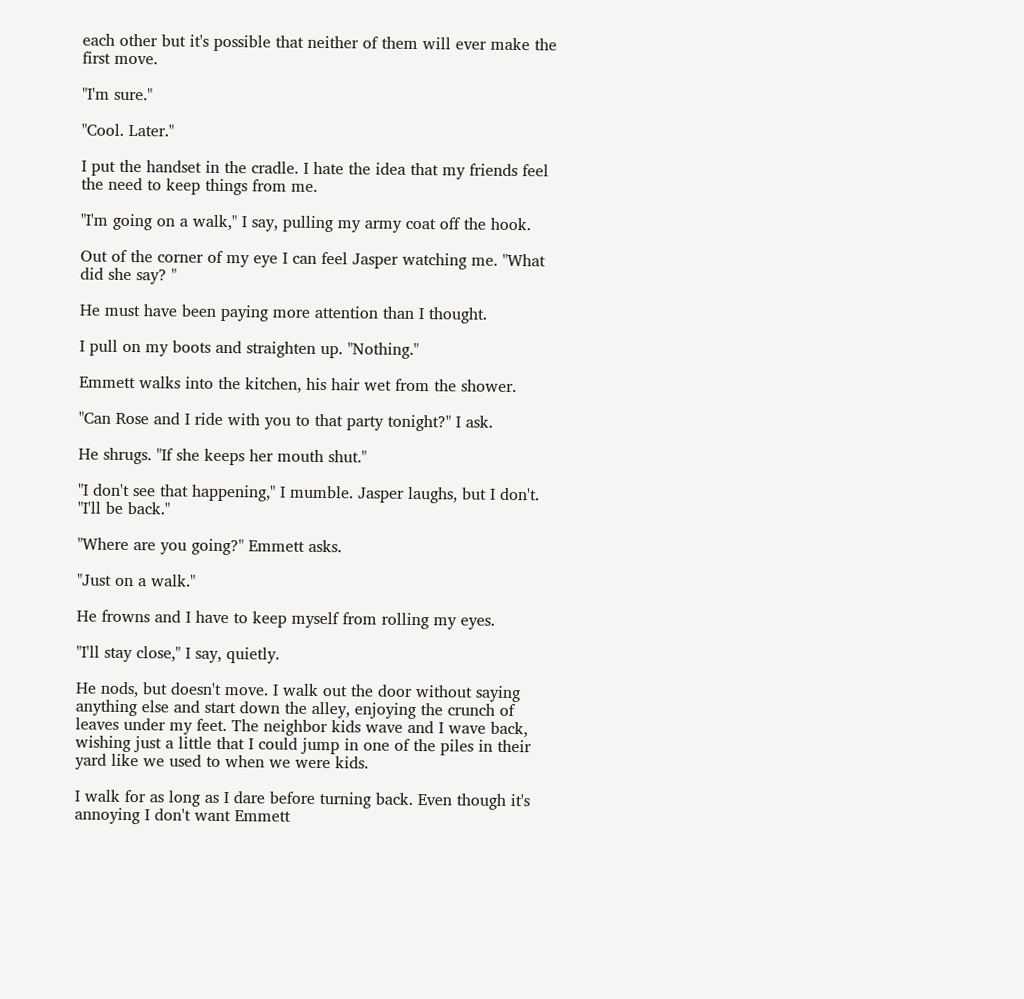each other but it's possible that neither of them will ever make the first move.

"I'm sure."

"Cool. Later."

I put the handset in the cradle. I hate the idea that my friends feel the need to keep things from me.

"I'm going on a walk," I say, pulling my army coat off the hook.

Out of the corner of my eye I can feel Jasper watching me. "What did she say? "

He must have been paying more attention than I thought.

I pull on my boots and straighten up. "Nothing."

Emmett walks into the kitchen, his hair wet from the shower.

"Can Rose and I ride with you to that party tonight?" I ask.

He shrugs. "If she keeps her mouth shut."

"I don't see that happening," I mumble. Jasper laughs, but I don't. "I'll be back."

"Where are you going?" Emmett asks.

"Just on a walk."

He frowns and I have to keep myself from rolling my eyes.

"I'll stay close," I say, quietly.

He nods, but doesn't move. I walk out the door without saying anything else and start down the alley, enjoying the crunch of leaves under my feet. The neighbor kids wave and I wave back, wishing just a little that I could jump in one of the piles in their yard like we used to when we were kids.

I walk for as long as I dare before turning back. Even though it's annoying I don't want Emmett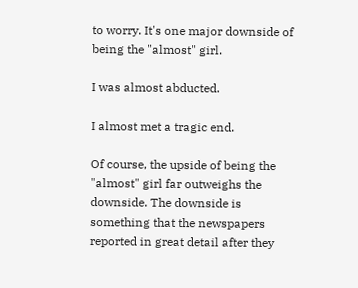to worry. It's one major downside of being the "almost" girl.

I was almost abducted.

I almost met a tragic end.

Of course, the upside of being the "almost" girl far outweighs the downside. The downside is something that the newspapers reported in great detail after they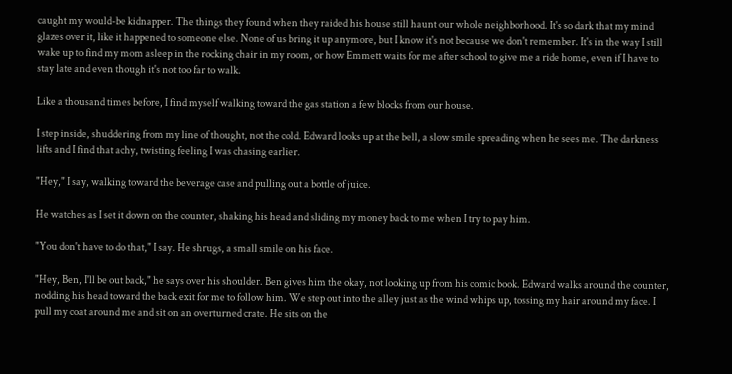caught my would-be kidnapper. The things they found when they raided his house still haunt our whole neighborhood. It's so dark that my mind glazes over it, like it happened to someone else. None of us bring it up anymore, but I know it's not because we don't remember. It's in the way I still wake up to find my mom asleep in the rocking chair in my room, or how Emmett waits for me after school to give me a ride home, even if I have to stay late and even though it's not too far to walk.

Like a thousand times before, I find myself walking toward the gas station a few blocks from our house.

I step inside, shuddering from my line of thought, not the cold. Edward looks up at the bell, a slow smile spreading when he sees me. The darkness lifts and I find that achy, twisting feeling I was chasing earlier.

"Hey," I say, walking toward the beverage case and pulling out a bottle of juice.

He watches as I set it down on the counter, shaking his head and sliding my money back to me when I try to pay him.

"You don't have to do that," I say. He shrugs, a small smile on his face.

"Hey, Ben, I'll be out back," he says over his shoulder. Ben gives him the okay, not looking up from his comic book. Edward walks around the counter, nodding his head toward the back exit for me to follow him. We step out into the alley just as the wind whips up, tossing my hair around my face. I pull my coat around me and sit on an overturned crate. He sits on the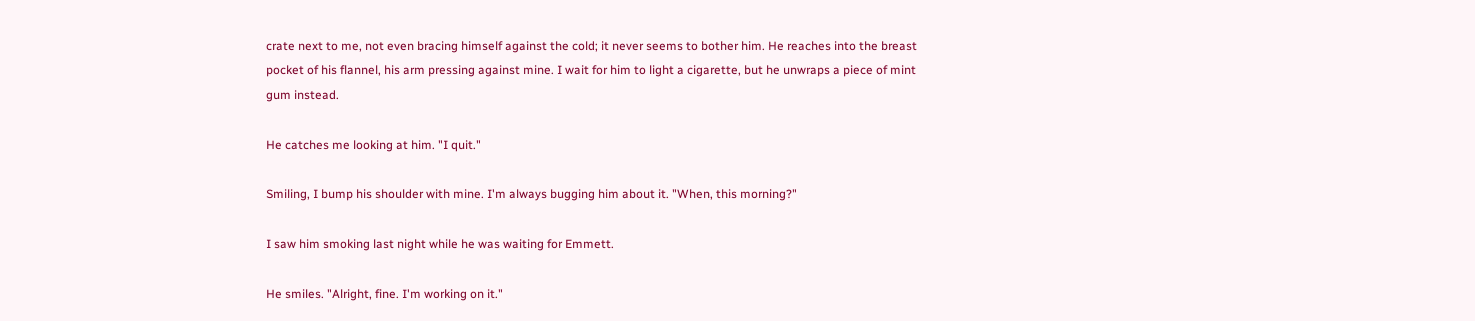crate next to me, not even bracing himself against the cold; it never seems to bother him. He reaches into the breast pocket of his flannel, his arm pressing against mine. I wait for him to light a cigarette, but he unwraps a piece of mint gum instead.

He catches me looking at him. "I quit."

Smiling, I bump his shoulder with mine. I'm always bugging him about it. "When, this morning?"

I saw him smoking last night while he was waiting for Emmett.

He smiles. "Alright, fine. I'm working on it."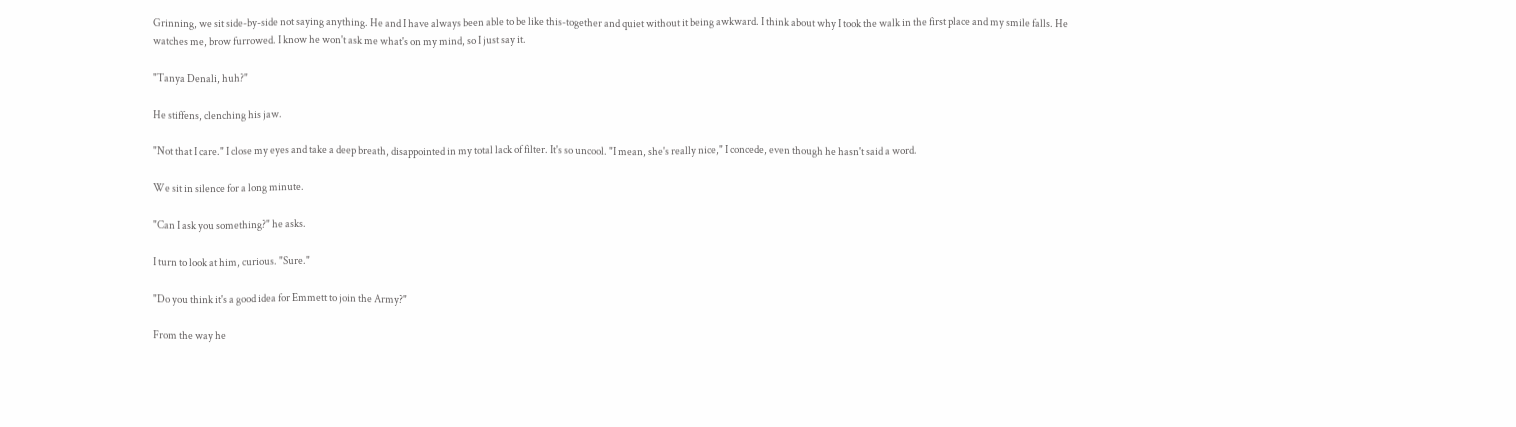Grinning, we sit side-by-side not saying anything. He and I have always been able to be like this-together and quiet without it being awkward. I think about why I took the walk in the first place and my smile falls. He watches me, brow furrowed. I know he won't ask me what's on my mind, so I just say it.

"Tanya Denali, huh?"

He stiffens, clenching his jaw.

"Not that I care." I close my eyes and take a deep breath, disappointed in my total lack of filter. It's so uncool. "I mean, she's really nice," I concede, even though he hasn't said a word.

We sit in silence for a long minute.

"Can I ask you something?" he asks.

I turn to look at him, curious. "Sure."

"Do you think it's a good idea for Emmett to join the Army?"

From the way he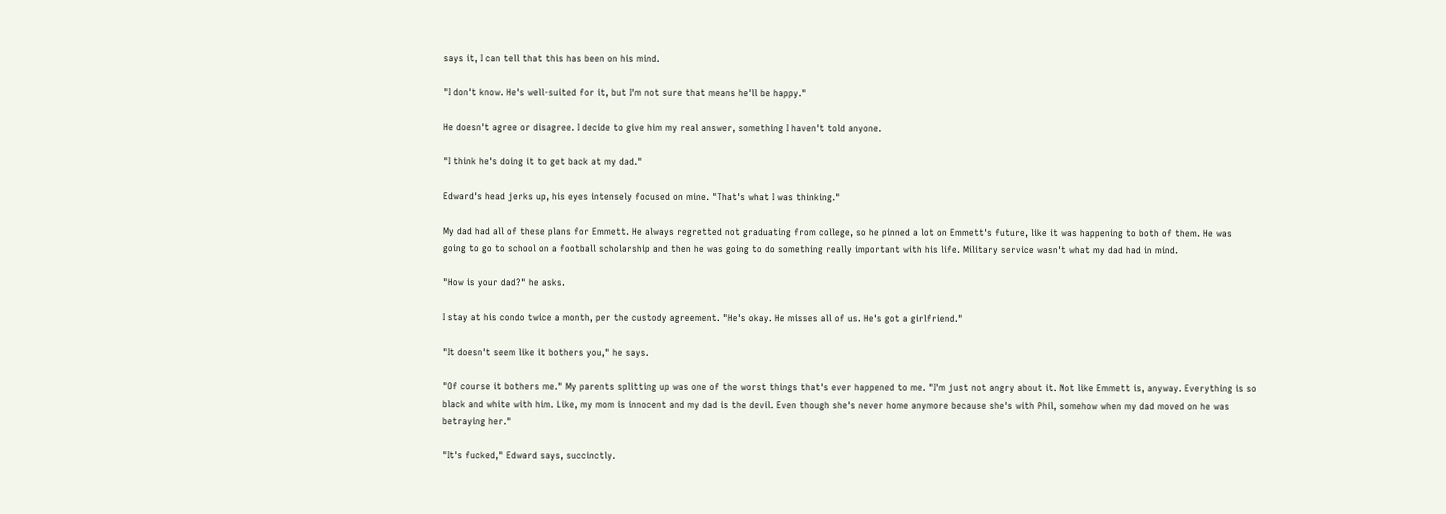says it, I can tell that this has been on his mind.

"I don't know. He's well-suited for it, but I'm not sure that means he'll be happy."

He doesn't agree or disagree. I decide to give him my real answer, something I haven't told anyone.

"I think he's doing it to get back at my dad."

Edward's head jerks up, his eyes intensely focused on mine. "That's what I was thinking."

My dad had all of these plans for Emmett. He always regretted not graduating from college, so he pinned a lot on Emmett's future, like it was happening to both of them. He was going to go to school on a football scholarship and then he was going to do something really important with his life. Military service wasn't what my dad had in mind.

"How is your dad?" he asks.

I stay at his condo twice a month, per the custody agreement. "He's okay. He misses all of us. He's got a girlfriend."

"It doesn't seem like it bothers you," he says.

"Of course it bothers me." My parents splitting up was one of the worst things that's ever happened to me. "I'm just not angry about it. Not like Emmett is, anyway. Everything is so black and white with him. Like, my mom is innocent and my dad is the devil. Even though she's never home anymore because she's with Phil, somehow when my dad moved on he was betraying her."

"It's fucked," Edward says, succinctly.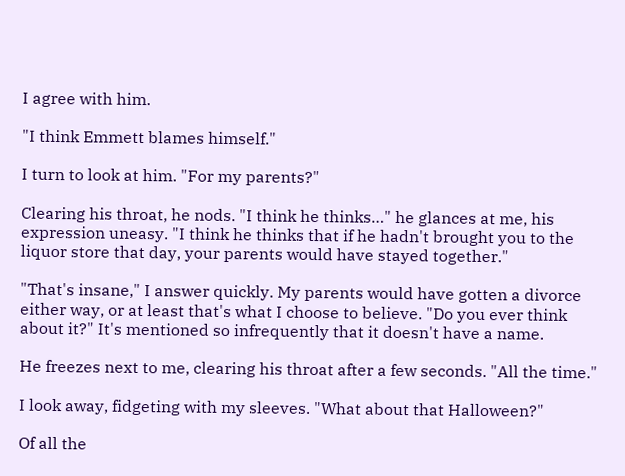I agree with him.

"I think Emmett blames himself."

I turn to look at him. "For my parents?"

Clearing his throat, he nods. "I think he thinks…" he glances at me, his expression uneasy. "I think he thinks that if he hadn't brought you to the liquor store that day, your parents would have stayed together."

"That's insane," I answer quickly. My parents would have gotten a divorce either way, or at least that's what I choose to believe. "Do you ever think about it?" It's mentioned so infrequently that it doesn't have a name.

He freezes next to me, clearing his throat after a few seconds. "All the time."

I look away, fidgeting with my sleeves. "What about that Halloween?"

Of all the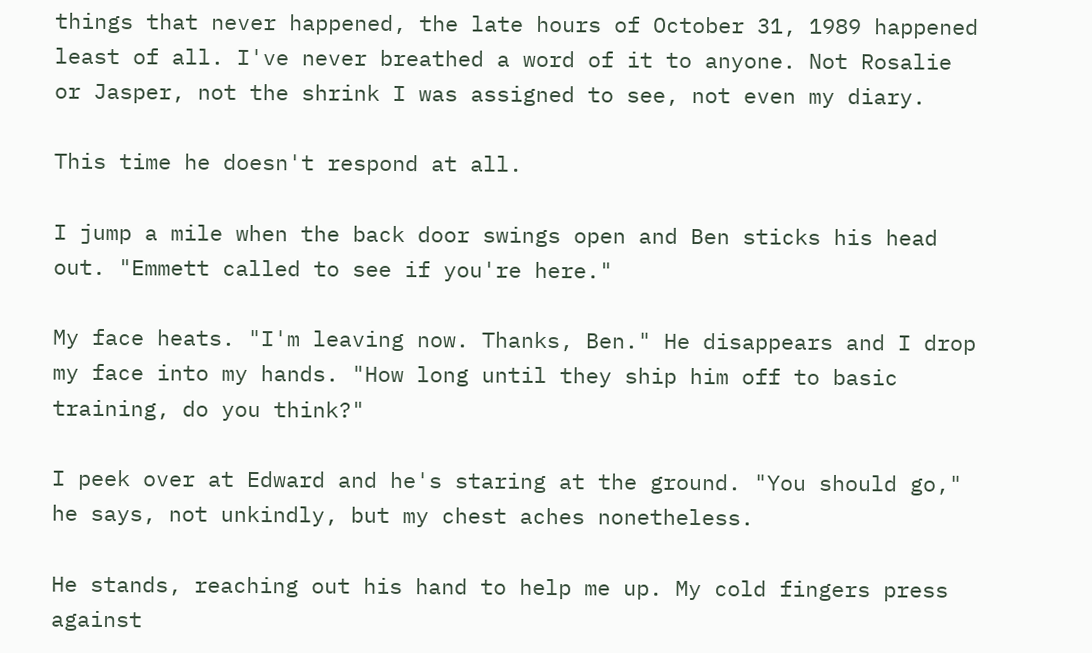things that never happened, the late hours of October 31, 1989 happened least of all. I've never breathed a word of it to anyone. Not Rosalie or Jasper, not the shrink I was assigned to see, not even my diary.

This time he doesn't respond at all.

I jump a mile when the back door swings open and Ben sticks his head out. "Emmett called to see if you're here."

My face heats. "I'm leaving now. Thanks, Ben." He disappears and I drop my face into my hands. "How long until they ship him off to basic training, do you think?"

I peek over at Edward and he's staring at the ground. "You should go," he says, not unkindly, but my chest aches nonetheless.

He stands, reaching out his hand to help me up. My cold fingers press against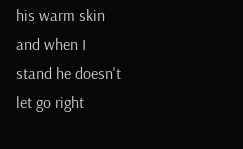his warm skin and when I stand he doesn't let go right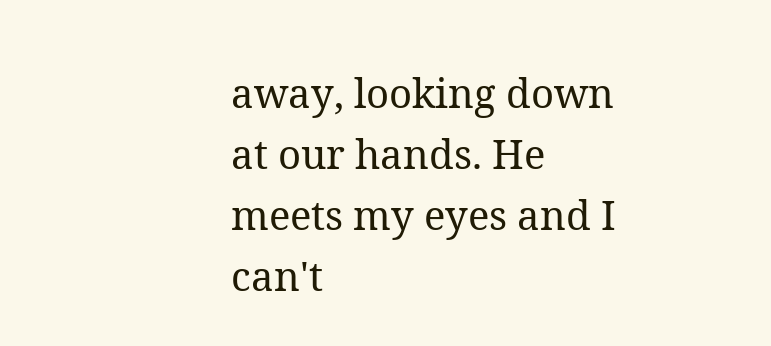away, looking down at our hands. He meets my eyes and I can't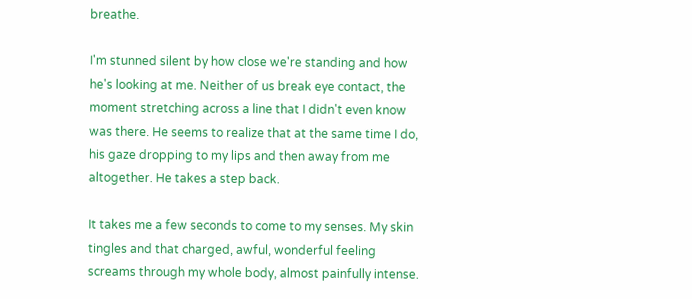breathe.

I'm stunned silent by how close we're standing and how he's looking at me. Neither of us break eye contact, the moment stretching across a line that I didn't even know was there. He seems to realize that at the same time I do, his gaze dropping to my lips and then away from me altogether. He takes a step back.

It takes me a few seconds to come to my senses. My skin tingles and that charged, awful, wonderful feeling screams through my whole body, almost painfully intense.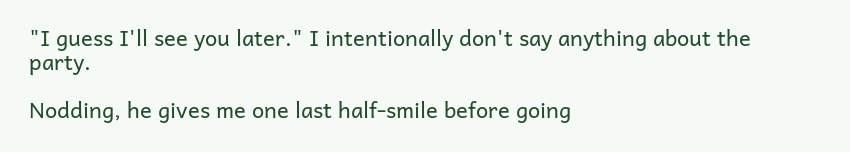"I guess I'll see you later." I intentionally don't say anything about the party.

Nodding, he gives me one last half-smile before going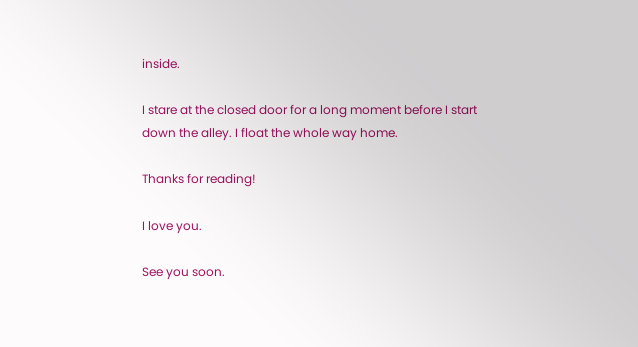inside.

I stare at the closed door for a long moment before I start down the alley. I float the whole way home.

Thanks for reading!

I love you.

See you soon.